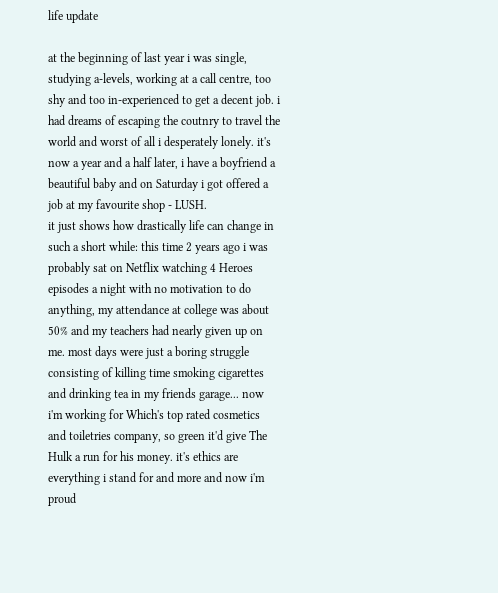life update

at the beginning of last year i was single, studying a-levels, working at a call centre, too shy and too in-experienced to get a decent job. i had dreams of escaping the coutnry to travel the world and worst of all i desperately lonely. it's now a year and a half later, i have a boyfriend a beautiful baby and on Saturday i got offered a job at my favourite shop - LUSH.
it just shows how drastically life can change in such a short while: this time 2 years ago i was probably sat on Netflix watching 4 Heroes episodes a night with no motivation to do anything, my attendance at college was about 50% and my teachers had nearly given up on me. most days were just a boring struggle consisting of killing time smoking cigarettes and drinking tea in my friends garage... now i'm working for Which's top rated cosmetics and toiletries company, so green it'd give The Hulk a run for his money. it's ethics are everything i stand for and more and now i'm proud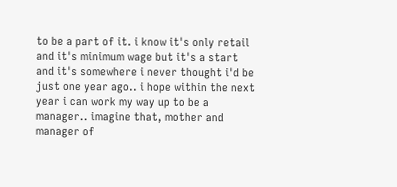to be a part of it. i know it's only retail and it's minimum wage but it's a start and it's somewhere i never thought i'd be just one year ago.. i hope within the next year i can work my way up to be a manager.. imagine that, mother and manager of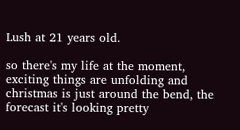Lush at 21 years old.

so there's my life at the moment, exciting things are unfolding and christmas is just around the bend, the forecast it's looking pretty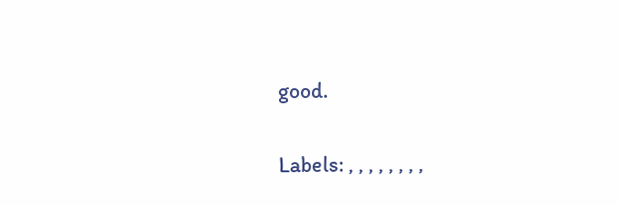good.

Labels: , , , , , , , ,